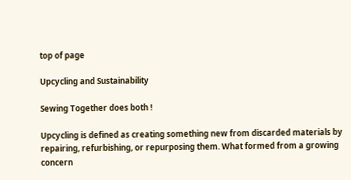top of page

Upcycling and Sustainability

Sewing Together does both !

Upcycling is defined as creating something new from discarded materials by repairing, refurbishing, or repurposing them. What formed from a growing concern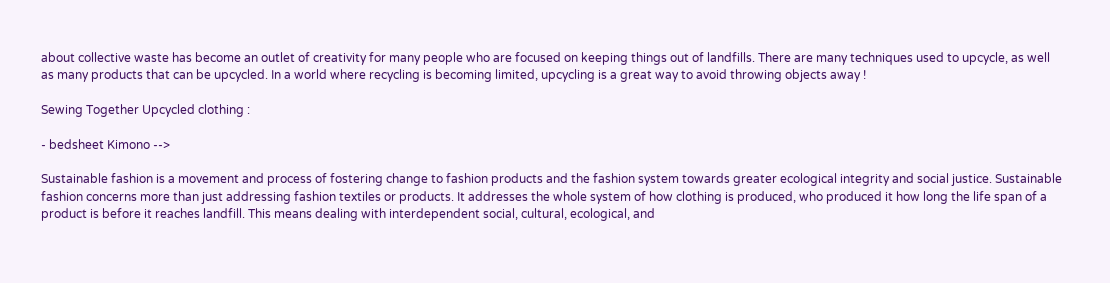about collective waste has become an outlet of creativity for many people who are focused on keeping things out of landfills. There are many techniques used to upcycle, as well as many products that can be upcycled. In a world where recycling is becoming limited, upcycling is a great way to avoid throwing objects away !

Sewing Together Upcycled clothing :

- bedsheet Kimono -->

Sustainable fashion is a movement and process of fostering change to fashion products and the fashion system towards greater ecological integrity and social justice. Sustainable fashion concerns more than just addressing fashion textiles or products. It addresses the whole system of how clothing is produced, who produced it how long the life span of a product is before it reaches landfill. This means dealing with interdependent social, cultural, ecological, and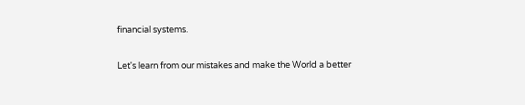financial systems.

Let's learn from our mistakes and make the World a better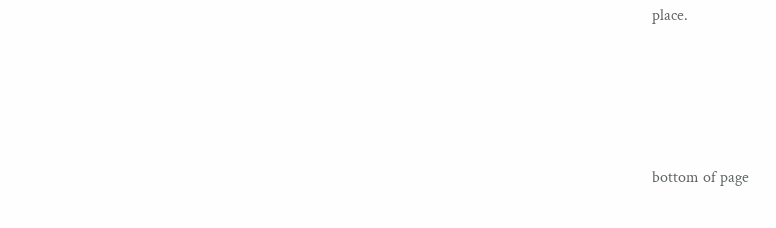place.




bottom of page